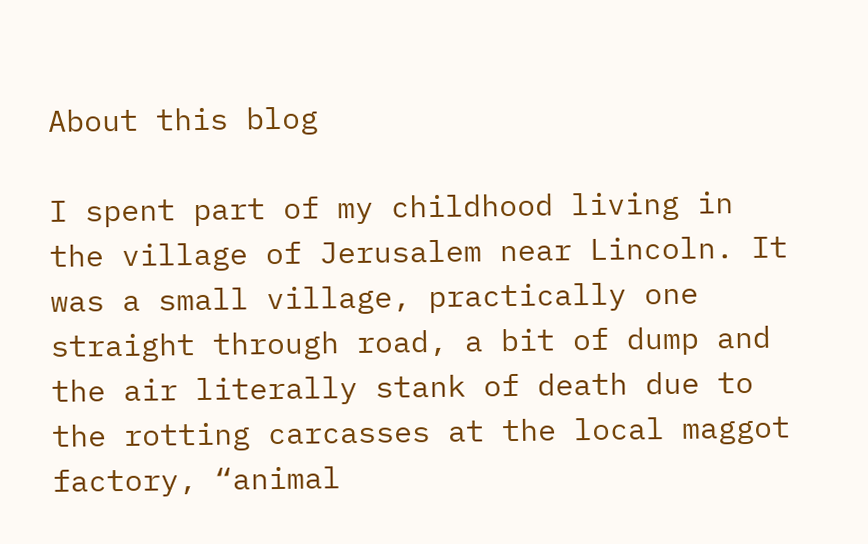About this blog

I spent part of my childhood living in the village of Jerusalem near Lincoln. It was a small village, practically one straight through road, a bit of dump and the air literally stank of death due to the rotting carcasses at the local maggot factory, “animal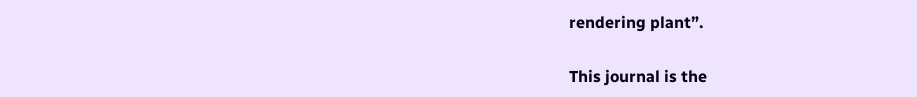rendering plant”.

This journal is the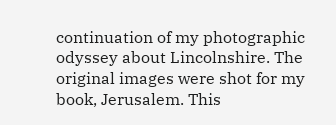continuation of my photographic odyssey about Lincolnshire. The original images were shot for my book, Jerusalem. This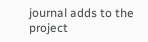journal adds to the project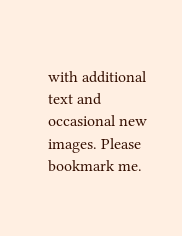with additional text and occasional new images. Please bookmark me.